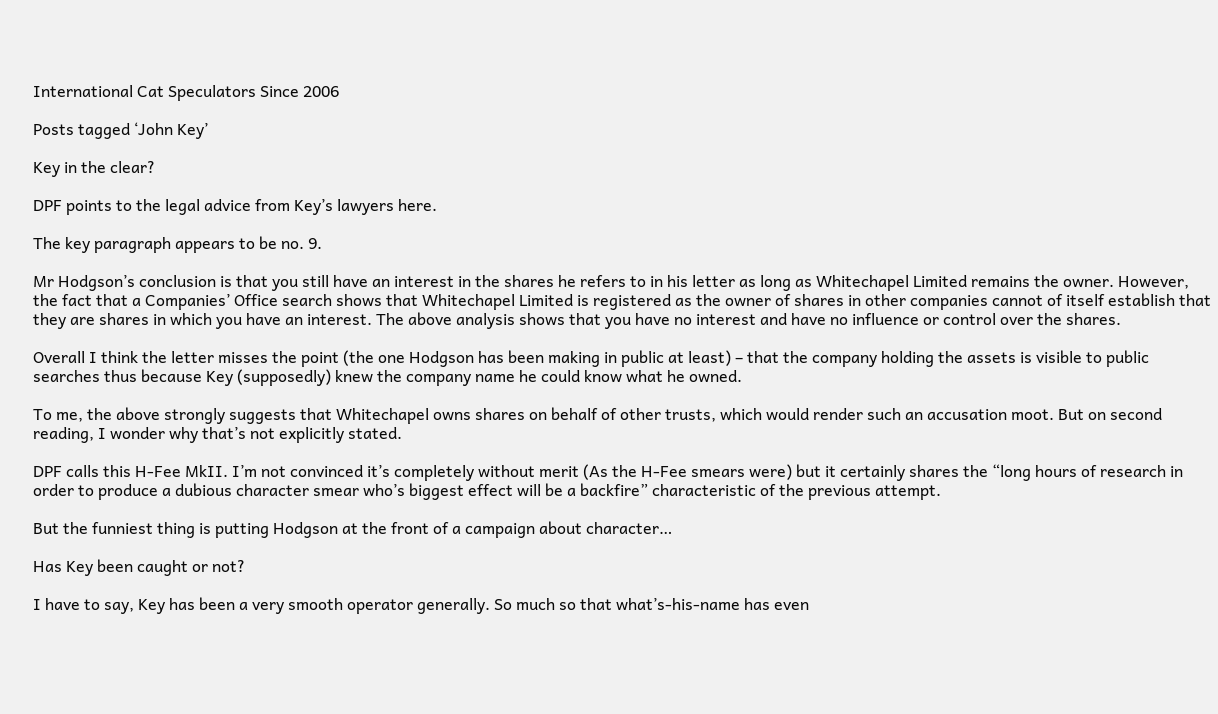International Cat Speculators Since 2006

Posts tagged ‘John Key’

Key in the clear?

DPF points to the legal advice from Key’s lawyers here.

The key paragraph appears to be no. 9.

Mr Hodgson’s conclusion is that you still have an interest in the shares he refers to in his letter as long as Whitechapel Limited remains the owner. However, the fact that a Companies’ Office search shows that Whitechapel Limited is registered as the owner of shares in other companies cannot of itself establish that they are shares in which you have an interest. The above analysis shows that you have no interest and have no influence or control over the shares.

Overall I think the letter misses the point (the one Hodgson has been making in public at least) – that the company holding the assets is visible to public searches thus because Key (supposedly) knew the company name he could know what he owned.

To me, the above strongly suggests that Whitechapel owns shares on behalf of other trusts, which would render such an accusation moot. But on second reading, I wonder why that’s not explicitly stated.

DPF calls this H-Fee MkII. I’m not convinced it’s completely without merit (As the H-Fee smears were) but it certainly shares the “long hours of research in order to produce a dubious character smear who’s biggest effect will be a backfire” characteristic of the previous attempt.

But the funniest thing is putting Hodgson at the front of a campaign about character…

Has Key been caught or not?

I have to say, Key has been a very smooth operator generally. So much so that what’s-his-name has even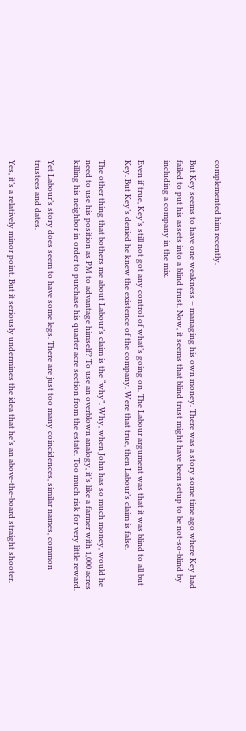complemented him recently.

But Key seems to have one weakness – managing his own money. There was a story some time ago where Key had failed to put his assets into a blind trust. Now, it seems that blind trust might have been setup to be not-so-blind by including a company in the mix.

Even if true, Key’s still not got any control of what’s going on. The Labour argument was that it was blind to all but Key. But Key’s denied he knew the existence of the company. Were that true, then Labour’s claim is false.

The other thing that bothers me about Labour’s claim is the “why”. Why, when John has so much money, would he need to use his position as PM to advantage himself? To use an overblown analogy, it’s like a farmer with 1,000 acres killing his neighbor in order to purchase his quarter acre section from the estate. Too much risk for very little reward.

Yet Labour’s story does seem to have some legs. There are just too many coincidences, similar names, common trustees and dates.

Yes, it’s a relatively minor point. But it seriously undermines the idea that he’s an above-the-board straight shooter.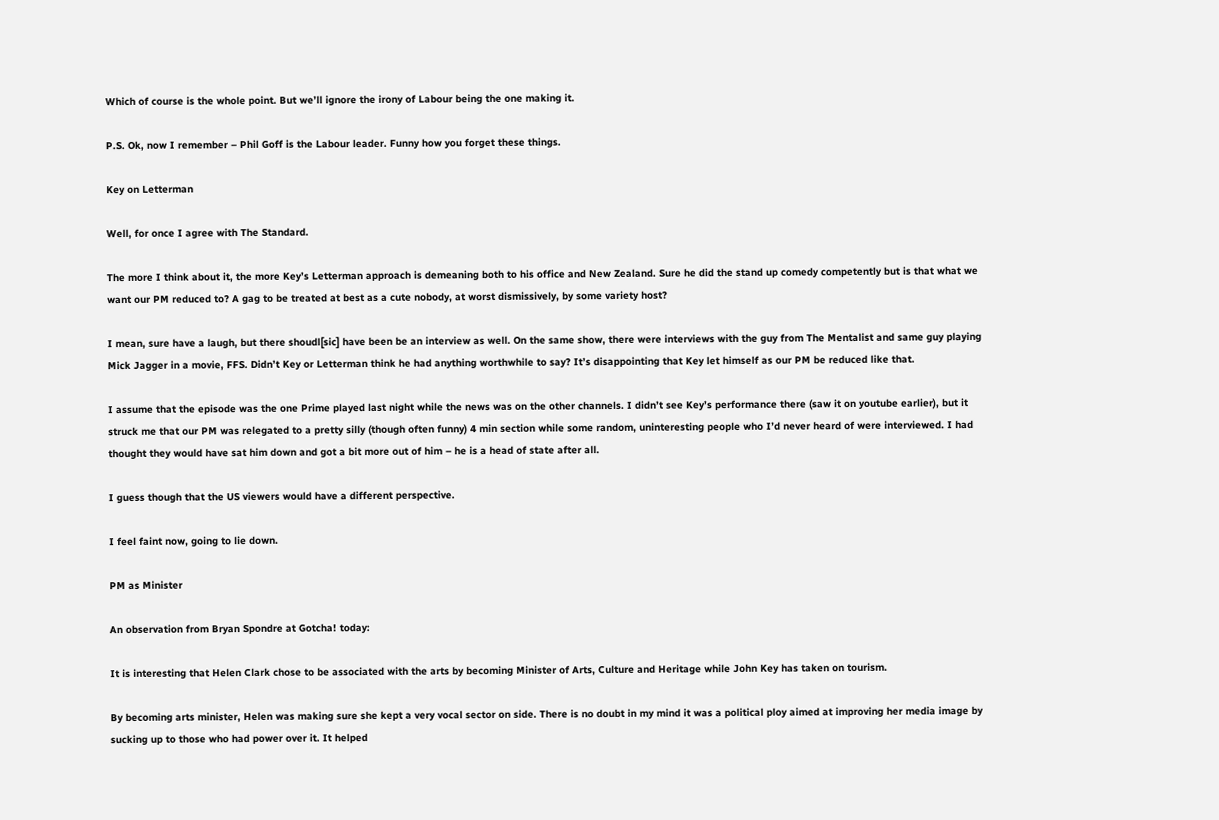Which of course is the whole point. But we’ll ignore the irony of Labour being the one making it.

P.S. Ok, now I remember – Phil Goff is the Labour leader. Funny how you forget these things.

Key on Letterman

Well, for once I agree with The Standard.

The more I think about it, the more Key’s Letterman approach is demeaning both to his office and New Zealand. Sure he did the stand up comedy competently but is that what we want our PM reduced to? A gag to be treated at best as a cute nobody, at worst dismissively, by some variety host?

I mean, sure have a laugh, but there shoudl[sic] have been be an interview as well. On the same show, there were interviews with the guy from The Mentalist and same guy playing Mick Jagger in a movie, FFS. Didn’t Key or Letterman think he had anything worthwhile to say? It’s disappointing that Key let himself as our PM be reduced like that.

I assume that the episode was the one Prime played last night while the news was on the other channels. I didn’t see Key’s performance there (saw it on youtube earlier), but it struck me that our PM was relegated to a pretty silly (though often funny) 4 min section while some random, uninteresting people who I’d never heard of were interviewed. I had thought they would have sat him down and got a bit more out of him – he is a head of state after all.

I guess though that the US viewers would have a different perspective.

I feel faint now, going to lie down.

PM as Minister

An observation from Bryan Spondre at Gotcha! today:

It is interesting that Helen Clark chose to be associated with the arts by becoming Minister of Arts, Culture and Heritage while John Key has taken on tourism.

By becoming arts minister, Helen was making sure she kept a very vocal sector on side. There is no doubt in my mind it was a political ploy aimed at improving her media image by sucking up to those who had power over it. It helped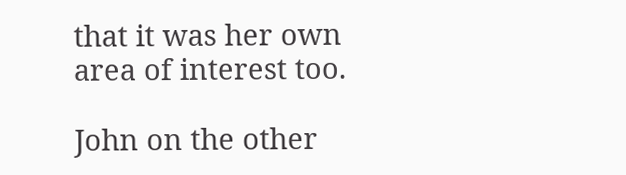that it was her own area of interest too.

John on the other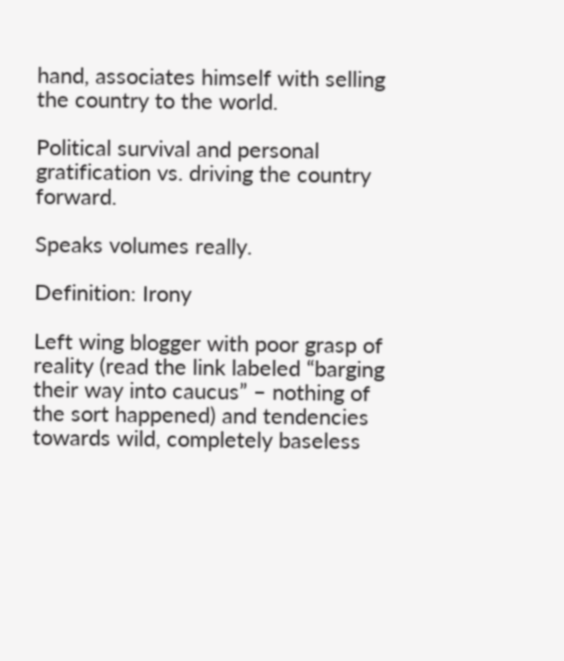hand, associates himself with selling the country to the world.

Political survival and personal gratification vs. driving the country forward.

Speaks volumes really.

Definition: Irony

Left wing blogger with poor grasp of reality (read the link labeled “barging their way into caucus” – nothing of the sort happened) and tendencies towards wild, completely baseless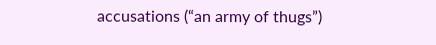accusations (“an army of thugs”)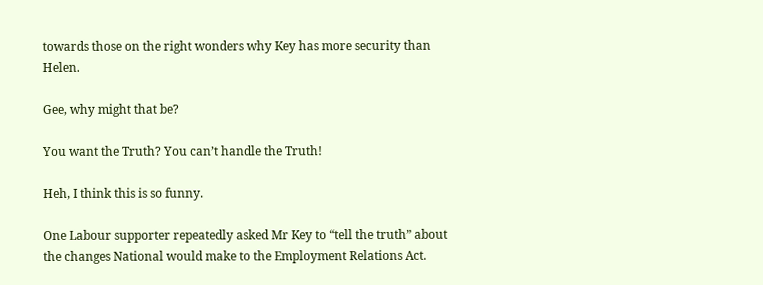towards those on the right wonders why Key has more security than Helen.

Gee, why might that be?

You want the Truth? You can’t handle the Truth!

Heh, I think this is so funny.

One Labour supporter repeatedly asked Mr Key to “tell the truth” about the changes National would make to the Employment Relations Act.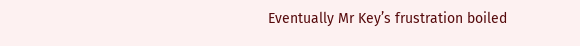Eventually Mr Key’s frustration boiled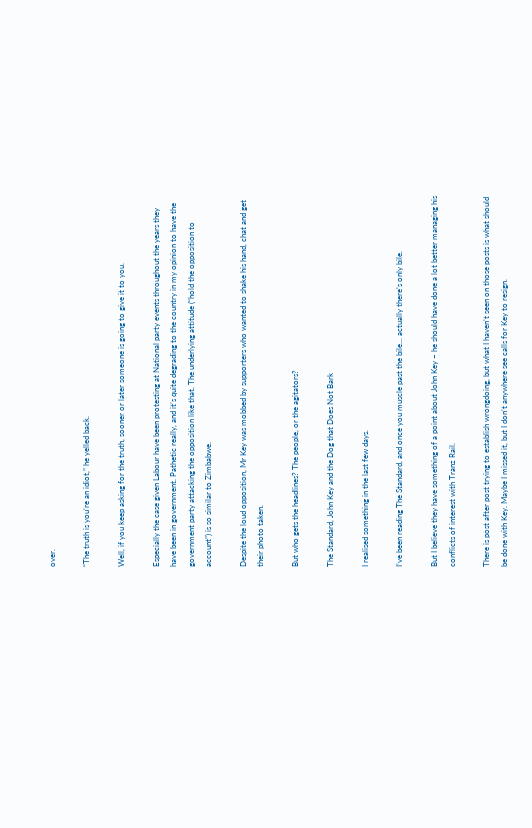over.

“The truth is you’re an idiot,” he yelled back.

Well, if you keep asking for the truth, sooner or later someone is going to give it to you.

Especially the case given Labour have been protesting at National party events throughout the years they have been in government. Pathetic really, and it’s quite degrading to the country in my opinion to have the government party attacking the opposition like that. The underlying attitude (“hold the opposition to account”) is so similar to Zimbabwe.

Despite the loud opposition, Mr Key was mobbed by supporters who wanted to shake his hand, chat and get their photo taken.

But who gets the headlines? The people, or the agitators?

The Standard, John Key and the Dog that Does Not Bark

I realised something in the last few days.

I’ve been reading The Standard, and once you muscle past the bile… actually there’s only bile.

But I believe they have something of a point about John Key – he should have done a lot better managing his conflicts of interest with Tranz Rail.

There is post after post trying to establish wrongdoing, but what I haven’t seen on those posts is what should be done with Key. Maybe I missed it, but I don’t anywhere see calls for Key to resign.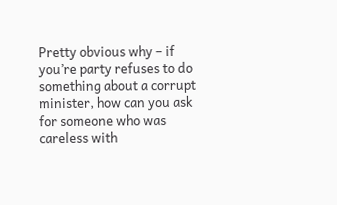Pretty obvious why – if you’re party refuses to do something about a corrupt minister, how can you ask for someone who was careless with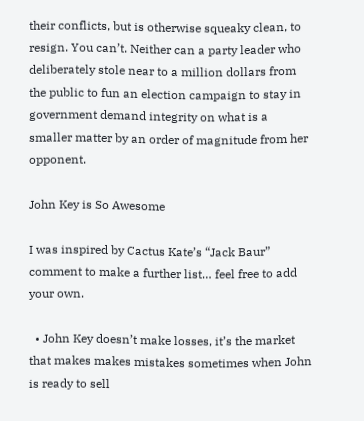their conflicts, but is otherwise squeaky clean, to resign. You can’t. Neither can a party leader who deliberately stole near to a million dollars from the public to fun an election campaign to stay in government demand integrity on what is a smaller matter by an order of magnitude from her opponent.

John Key is So Awesome

I was inspired by Cactus Kate’s “Jack Baur” comment to make a further list… feel free to add your own.

  • John Key doesn’t make losses, it’s the market that makes makes mistakes sometimes when John is ready to sell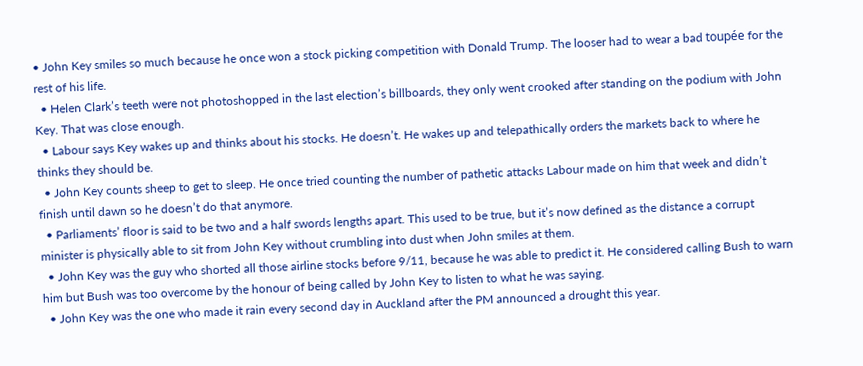• John Key smiles so much because he once won a stock picking competition with Donald Trump. The looser had to wear a bad toupée for the rest of his life.
  • Helen Clark’s teeth were not photoshopped in the last election’s billboards, they only went crooked after standing on the podium with John Key. That was close enough.
  • Labour says Key wakes up and thinks about his stocks. He doesn’t. He wakes up and telepathically orders the markets back to where he thinks they should be.
  • John Key counts sheep to get to sleep. He once tried counting the number of pathetic attacks Labour made on him that week and didn’t finish until dawn so he doesn’t do that anymore.
  • Parliaments’ floor is said to be two and a half swords lengths apart. This used to be true, but it’s now defined as the distance a corrupt minister is physically able to sit from John Key without crumbling into dust when John smiles at them.
  • John Key was the guy who shorted all those airline stocks before 9/11, because he was able to predict it. He considered calling Bush to warn him but Bush was too overcome by the honour of being called by John Key to listen to what he was saying.
  • John Key was the one who made it rain every second day in Auckland after the PM announced a drought this year.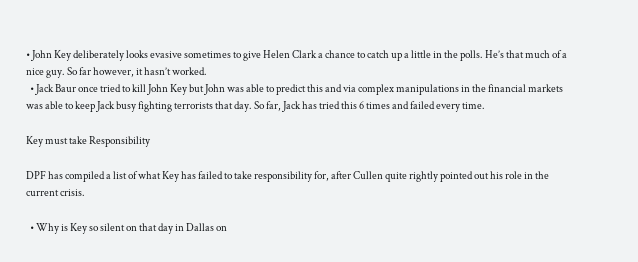• John Key deliberately looks evasive sometimes to give Helen Clark a chance to catch up a little in the polls. He’s that much of a nice guy. So far however, it hasn’t worked.
  • Jack Baur once tried to kill John Key but John was able to predict this and via complex manipulations in the financial markets was able to keep Jack busy fighting terrorists that day. So far, Jack has tried this 6 times and failed every time.

Key must take Responsibility

DPF has compiled a list of what Key has failed to take responsibility for, after Cullen quite rightly pointed out his role in the current crisis.

  • Why is Key so silent on that day in Dallas on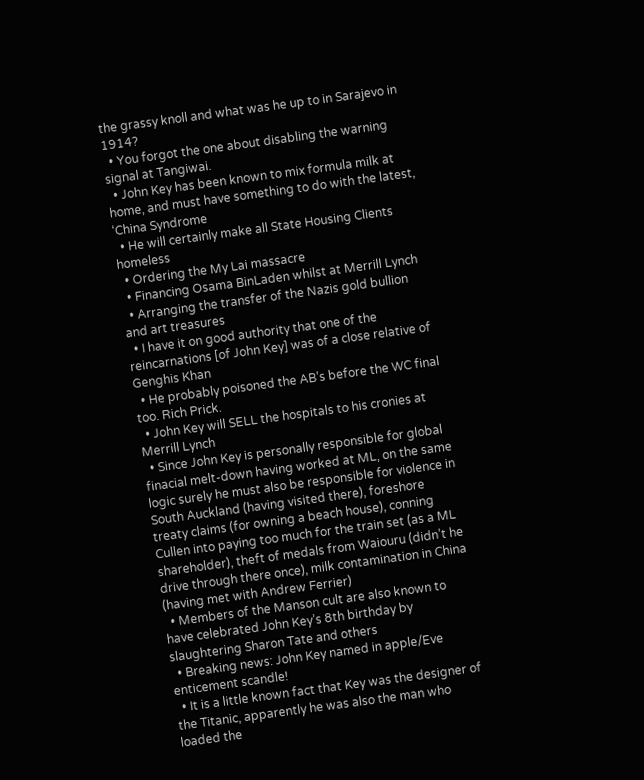the grassy knoll and what was he up to in Sarajevo in 1914?
  • You forgot the one about disabling the warning signal at Tangiwai.
  • John Key has been known to mix formula milk at home, and must have something to do with the latest, ‘China Syndrome
  • He will certainly make all State Housing Clients homeless
  • Ordering the My Lai massacre
  • Financing Osama BinLaden whilst at Merrill Lynch
  • Arranging the transfer of the Nazis gold bullion and art treasures
  • I have it on good authority that one of the reincarnations [of John Key] was of a close relative of Genghis Khan
  • He probably poisoned the AB’s before the WC final too. Rich Prick.
  • John Key will SELL the hospitals to his cronies at Merrill Lynch
  • Since John Key is personally responsible for global finacial melt-down having worked at ML, on the same logic surely he must also be responsible for violence in South Auckland (having visited there), foreshore treaty claims (for owning a beach house), conning Cullen into paying too much for the train set (as a ML shareholder), theft of medals from Waiouru (didn’t he drive through there once), milk contamination in China (having met with Andrew Ferrier)
  • Members of the Manson cult are also known to have celebrated John Key’s 8th birthday by slaughtering Sharon Tate and others
  • Breaking news: John Key named in apple/Eve enticement scandle!
  • It is a little known fact that Key was the designer of the Titanic, apparently he was also the man who loaded the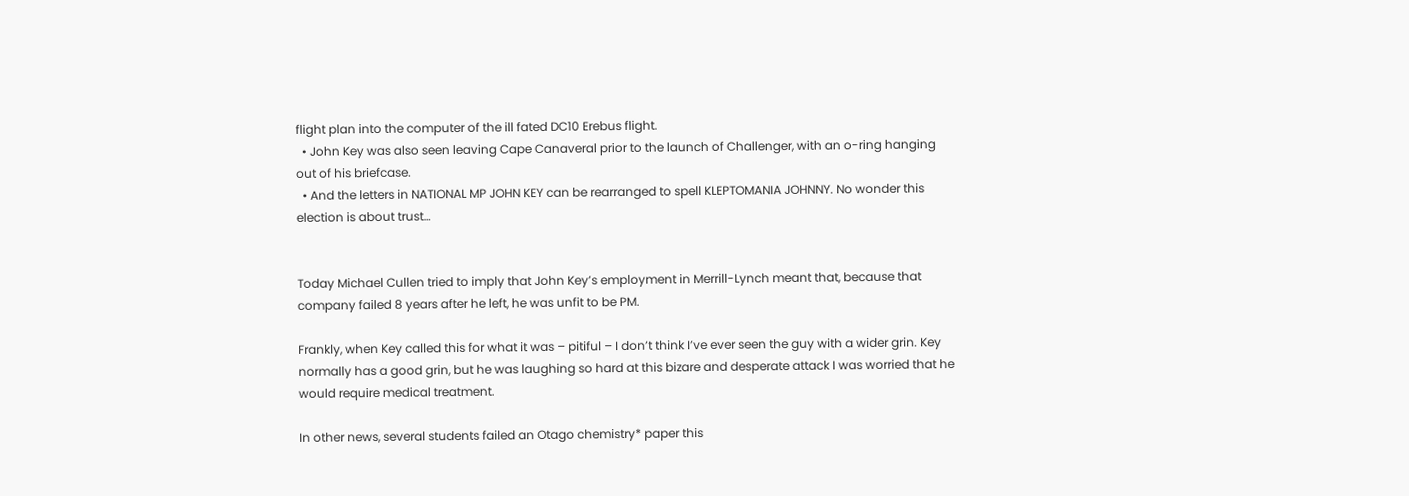flight plan into the computer of the ill fated DC10 Erebus flight.
  • John Key was also seen leaving Cape Canaveral prior to the launch of Challenger, with an o-ring hanging out of his briefcase.
  • And the letters in NATIONAL MP JOHN KEY can be rearranged to spell KLEPTOMANIA JOHNNY. No wonder this election is about trust…


Today Michael Cullen tried to imply that John Key’s employment in Merrill-Lynch meant that, because that company failed 8 years after he left, he was unfit to be PM.

Frankly, when Key called this for what it was – pitiful – I don’t think I’ve ever seen the guy with a wider grin. Key normally has a good grin, but he was laughing so hard at this bizare and desperate attack I was worried that he would require medical treatment.

In other news, several students failed an Otago chemistry* paper this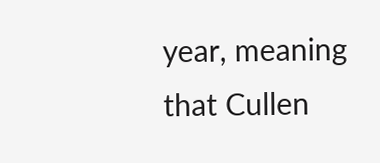year, meaning that Cullen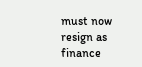must now resign as finance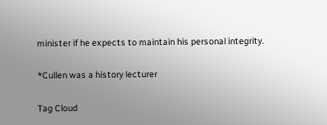minister if he expects to maintain his personal integrity.

*Cullen was a history lecturer

Tag Cloud